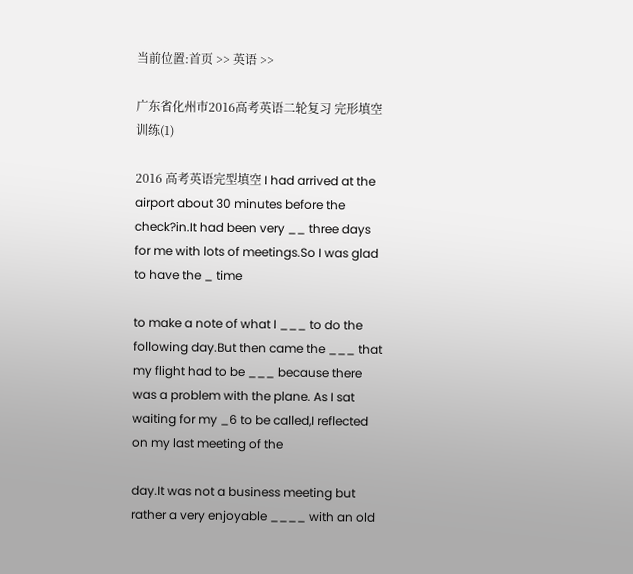当前位置:首页 >> 英语 >>

广东省化州市2016高考英语二轮复习 完形填空训练(1)

2016 高考英语完型填空 I had arrived at the airport about 30 minutes before the check?in.It had been very __ three days for me with lots of meetings.So I was glad to have the _ time

to make a note of what I ___ to do the following day.But then came the ___ that my flight had to be ___ because there was a problem with the plane. As I sat waiting for my _6 to be called,I reflected on my last meeting of the

day.It was not a business meeting but rather a very enjoyable ____ with an old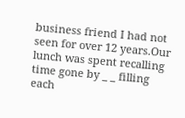business friend I had not seen for over 12 years.Our lunch was spent recalling time gone by _ _ filling each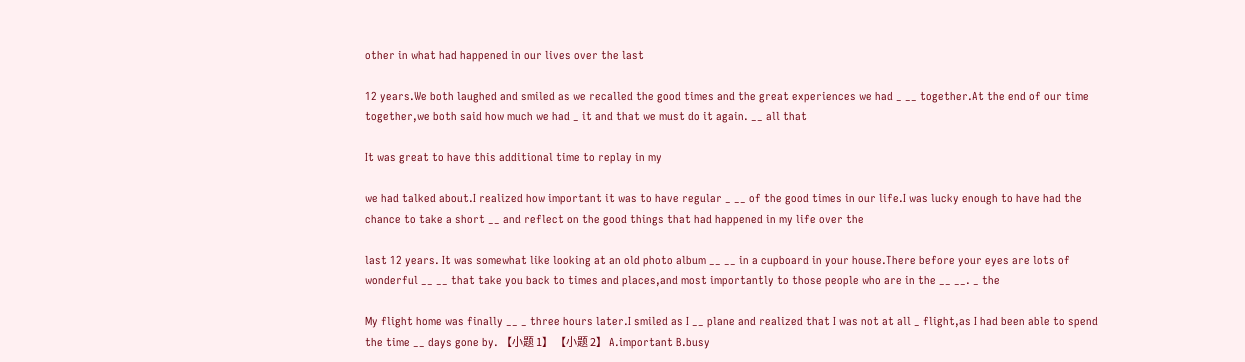other in what had happened in our lives over the last

12 years.We both laughed and smiled as we recalled the good times and the great experiences we had _ __ together.At the end of our time together,we both said how much we had _ it and that we must do it again. __ all that

It was great to have this additional time to replay in my

we had talked about.I realized how important it was to have regular _ __ of the good times in our life.I was lucky enough to have had the chance to take a short __ and reflect on the good things that had happened in my life over the

last 12 years. It was somewhat like looking at an old photo album __ __ in a cupboard in your house.There before your eyes are lots of wonderful __ __ that take you back to times and places,and most importantly to those people who are in the __ __. _ the

My flight home was finally __ _ three hours later.I smiled as I __ plane and realized that I was not at all _ flight,as I had been able to spend the time __ days gone by. 【小题 1】 【小题 2】 A.important B.busy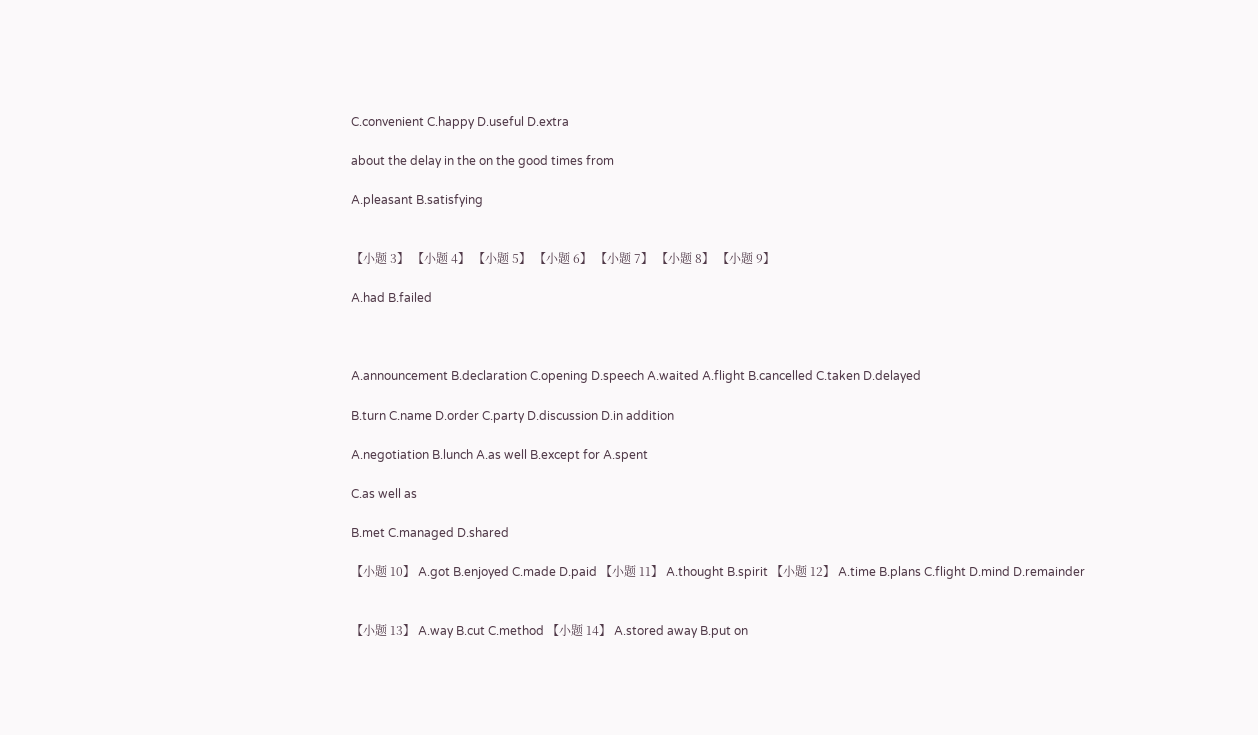C.convenient C.happy D.useful D.extra

about the delay in the on the good times from

A.pleasant B.satisfying


【小题 3】 【小题 4】 【小题 5】 【小题 6】 【小题 7】 【小题 8】 【小题 9】

A.had B.failed



A.announcement B.declaration C.opening D.speech A.waited A.flight B.cancelled C.taken D.delayed

B.turn C.name D.order C.party D.discussion D.in addition

A.negotiation B.lunch A.as well B.except for A.spent

C.as well as

B.met C.managed D.shared

【小题 10】 A.got B.enjoyed C.made D.paid 【小题 11】 A.thought B.spirit 【小题 12】 A.time B.plans C.flight D.mind D.remainder


【小题 13】 A.way B.cut C.method 【小题 14】 A.stored away B.put on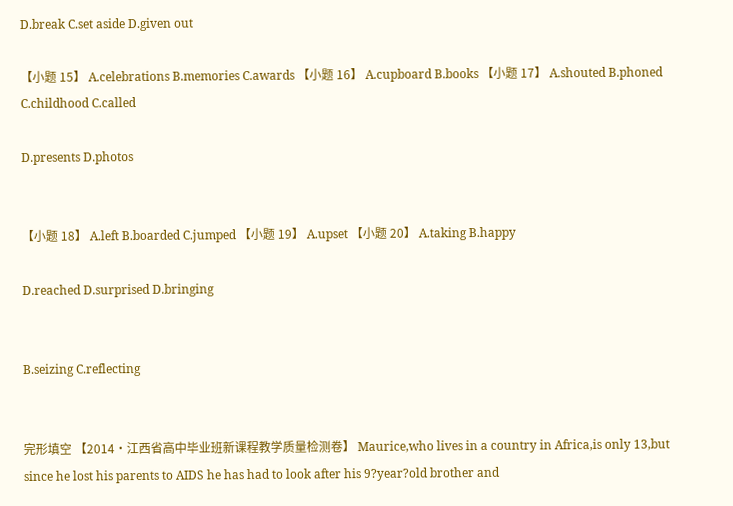D.break C.set aside D.given out

【小题 15】 A.celebrations B.memories C.awards 【小题 16】 A.cupboard B.books 【小题 17】 A.shouted B.phoned C.childhood C.called

D.presents D.photos


【小题 18】 A.left B.boarded C.jumped 【小题 19】 A.upset 【小题 20】 A.taking B.happy

D.reached D.surprised D.bringing


B.seizing C.reflecting


完形填空 【2014·江西省高中毕业班新课程教学质量检测卷】 Maurice,who lives in a country in Africa,is only 13,but since he lost his parents to AIDS he has had to look after his 9?year?old brother and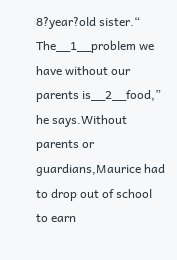8?year?old sister.“ The__1__problem we have without our parents is__2__food,” he says.Without parents or guardians,Maurice had to drop out of school to earn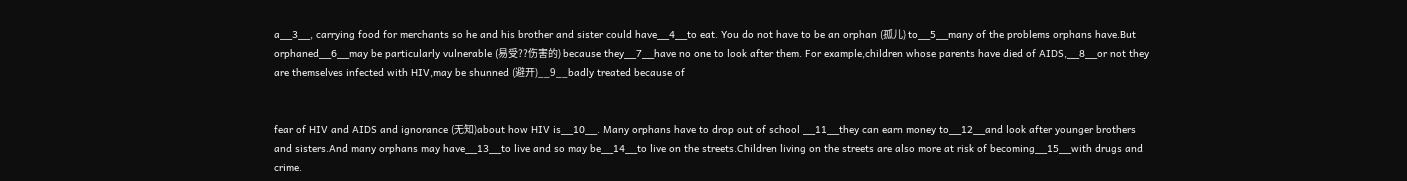a__3__, carrying food for merchants so he and his brother and sister could have__4__to eat. You do not have to be an orphan (孤儿) to__5__many of the problems orphans have.But orphaned__6__may be particularly vulnerable (易受??伤害的) because they__7__have no one to look after them. For example,children whose parents have died of AIDS,__8__or not they are themselves infected with HIV,may be shunned (避开)__9__badly treated because of


fear of HIV and AIDS and ignorance (无知)about how HIV is__10__. Many orphans have to drop out of school __11__they can earn money to__12__and look after younger brothers and sisters.And many orphans may have__13__to live and so may be__14__to live on the streets.Children living on the streets are also more at risk of becoming__15__with drugs and crime.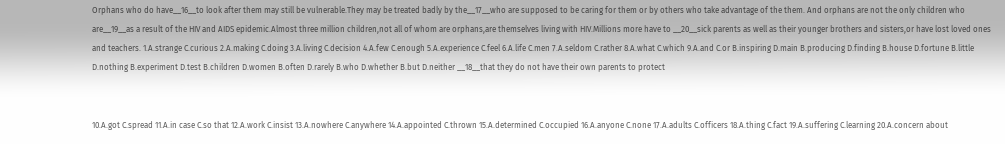Orphans who do have__16__to look after them may still be vulnerable.They may be treated badly by the__17__who are supposed to be caring for them or by others who take advantage of the them. And orphans are not the only children who are__19__as a result of the HIV and AIDS epidemic.Almost three million children,not all of whom are orphans,are themselves living with HIV.Millions more have to __20__sick parents as well as their younger brothers and sisters,or have lost loved ones and teachers. 1.A.strange C.curious 2.A.making C.doing 3.A.living C.decision 4.A.few C.enough 5.A.experience C.feel 6.A.life C.men 7.A.seldom C.rather 8.A.what C.which 9.A.and C.or B.inspiring D.main B.producing D.finding B.house D.fortune B.little D.nothing B.experiment D.test B.children D.women B.often D.rarely B.who D.whether B.but D.neither __18__that they do not have their own parents to protect


10.A.got C.spread 11.A.in case C.so that 12.A.work C.insist 13.A.nowhere C.anywhere 14.A.appointed C.thrown 15.A.determined C.occupied 16.A.anyone C.none 17.A.adults C.officers 18.A.thing C.fact 19.A.suffering C.learning 20.A.concern about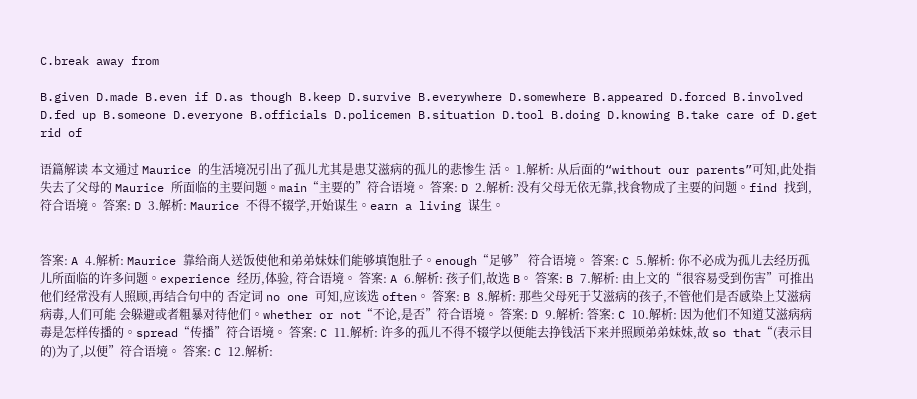C.break away from

B.given D.made B.even if D.as though B.keep D.survive B.everywhere D.somewhere B.appeared D.forced B.involved D.fed up B.someone D.everyone B.officials D.policemen B.situation D.tool B.doing D.knowing B.take care of D.get rid of

语篇解读 本文通过 Maurice 的生活境况引出了孤儿尤其是患艾滋病的孤儿的悲惨生 活。 1.解析: 从后面的“without our parents”可知,此处指失去了父母的 Maurice 所面临的主要问题。main“主要的”符合语境。 答案: D 2.解析: 没有父母无依无靠,找食物成了主要的问题。find 找到,符合语境。 答案: D 3.解析: Maurice 不得不辍学,开始谋生。earn a living 谋生。


答案: A 4.解析: Maurice 靠给商人送饭使他和弟弟妹妹们能够填饱肚子。enough“足够” 符合语境。 答案: C 5.解析: 你不必成为孤儿去经历孤儿所面临的许多问题。experience 经历,体验, 符合语境。 答案: A 6.解析: 孩子们,故选 B。 答案: B 7.解析: 由上文的“很容易受到伤害”可推出他们经常没有人照顾,再结合句中的 否定词 no one 可知,应该选 often。 答案: B 8.解析: 那些父母死于艾滋病的孩子,不管他们是否感染上艾滋病病毒,人们可能 会躲避或者粗暴对待他们。whether or not“不论,是否”符合语境。 答案: D 9.解析: 答案: C 10.解析: 因为他们不知道艾滋病病毒是怎样传播的。spread“传播”符合语境。 答案: C 11.解析: 许多的孤儿不得不辍学以便能去挣钱活下来并照顾弟弟妹妹,故 so that“(表示目的)为了,以便”符合语境。 答案: C 12.解析: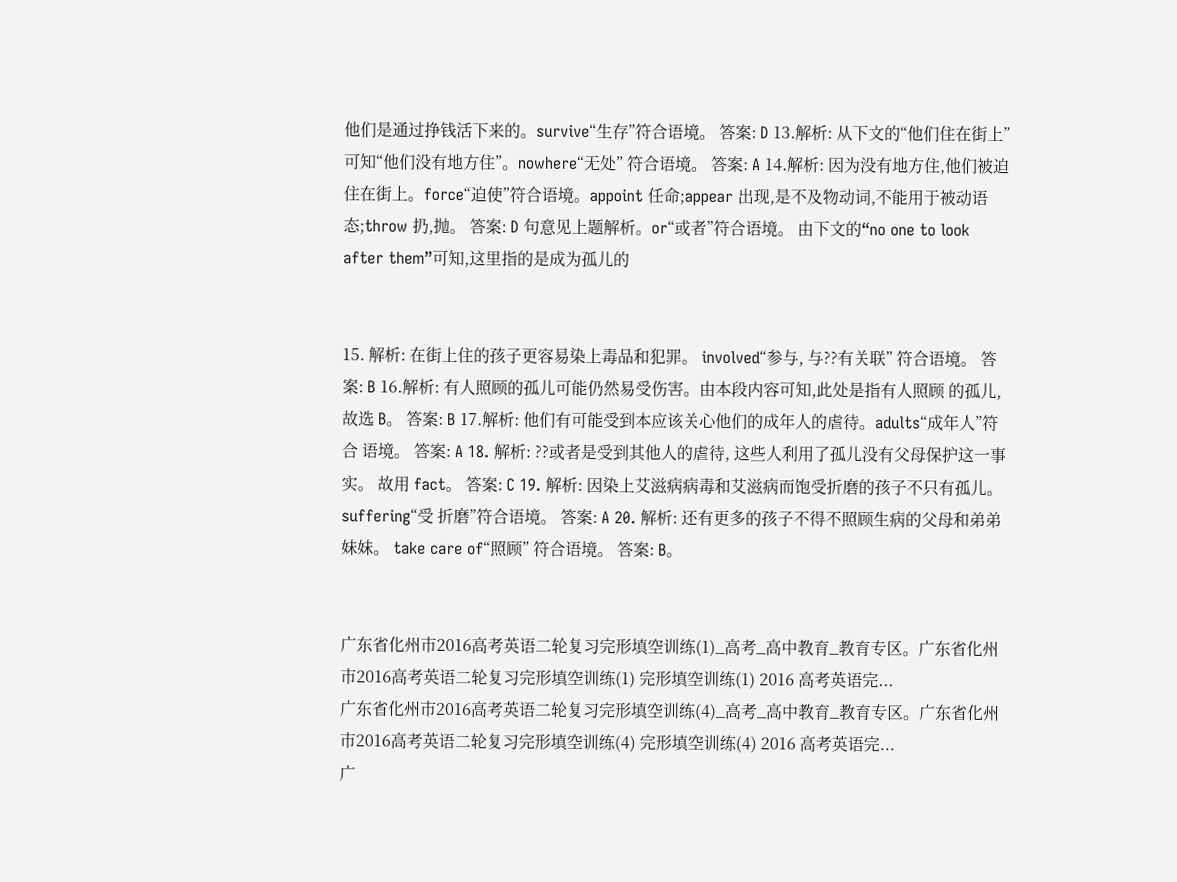他们是通过挣钱活下来的。survive“生存”符合语境。 答案: D 13.解析: 从下文的“他们住在街上”可知“他们没有地方住”。nowhere“无处” 符合语境。 答案: A 14.解析: 因为没有地方住,他们被迫住在街上。force“迫使”符合语境。appoint 任命;appear 出现,是不及物动词,不能用于被动语态;throw 扔,抛。 答案: D 句意见上题解析。or“或者”符合语境。 由下文的“no one to look after them”可知,这里指的是成为孤儿的


15. 解析: 在街上住的孩子更容易染上毒品和犯罪。 involved“参与, 与??有关联” 符合语境。 答案: B 16.解析: 有人照顾的孤儿可能仍然易受伤害。由本段内容可知,此处是指有人照顾 的孤儿,故选 B。 答案: B 17.解析: 他们有可能受到本应该关心他们的成年人的虐待。adults“成年人”符合 语境。 答案: A 18. 解析: ??或者是受到其他人的虐待, 这些人利用了孤儿没有父母保护这一事实。 故用 fact。 答案: C 19. 解析: 因染上艾滋病病毒和艾滋病而饱受折磨的孩子不只有孤儿。 suffering“受 折磨”符合语境。 答案: A 20. 解析: 还有更多的孩子不得不照顾生病的父母和弟弟妹妹。 take care of“照顾” 符合语境。 答案: B。


广东省化州市2016高考英语二轮复习完形填空训练(1)_高考_高中教育_教育专区。广东省化州市2016高考英语二轮复习完形填空训练(1) 完形填空训练(1) 2016 高考英语完...
广东省化州市2016高考英语二轮复习完形填空训练(4)_高考_高中教育_教育专区。广东省化州市2016高考英语二轮复习完形填空训练(4) 完形填空训练(4) 2016 高考英语完...
广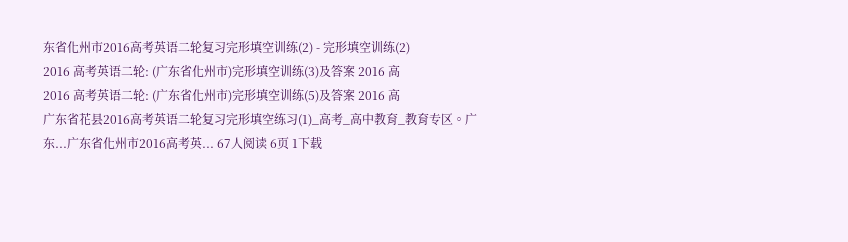东省化州市2016高考英语二轮复习完形填空训练(2) - 完形填空训练(2)
2016 高考英语二轮: (广东省化州市)完形填空训练(3)及答案 2016 高
2016 高考英语二轮: (广东省化州市)完形填空训练(5)及答案 2016 高
广东省花县2016高考英语二轮复习完形填空练习(1)_高考_高中教育_教育专区。广东...广东省化州市2016高考英... 67人阅读 6页 1下载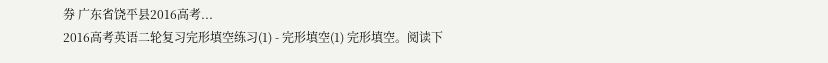券 广东省饶平县2016高考...
2016高考英语二轮复习完形填空练习(1) - 完形填空(1) 完形填空。阅读下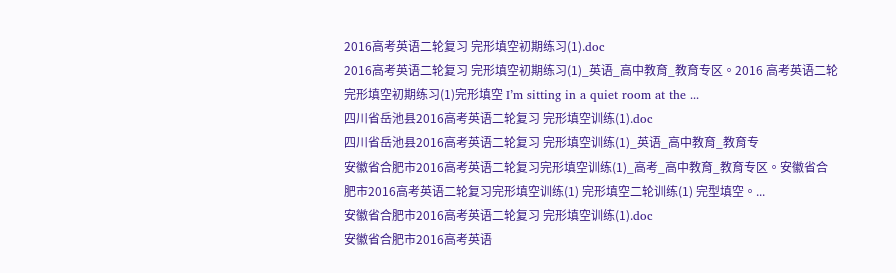2016高考英语二轮复习 完形填空初期练习(1).doc
2016高考英语二轮复习 完形填空初期练习(1)_英语_高中教育_教育专区。2016 高考英语二轮完形填空初期练习(1)完形填空 I’m sitting in a quiet room at the ...
四川省岳池县2016高考英语二轮复习 完形填空训练(1).doc
四川省岳池县2016高考英语二轮复习 完形填空训练(1)_英语_高中教育_教育专
安徽省合肥市2016高考英语二轮复习完形填空训练(1)_高考_高中教育_教育专区。安徽省合肥市2016高考英语二轮复习完形填空训练(1) 完形填空二轮训练(1) 完型填空。...
安徽省合肥市2016高考英语二轮复习 完形填空训练(1).doc
安徽省合肥市2016高考英语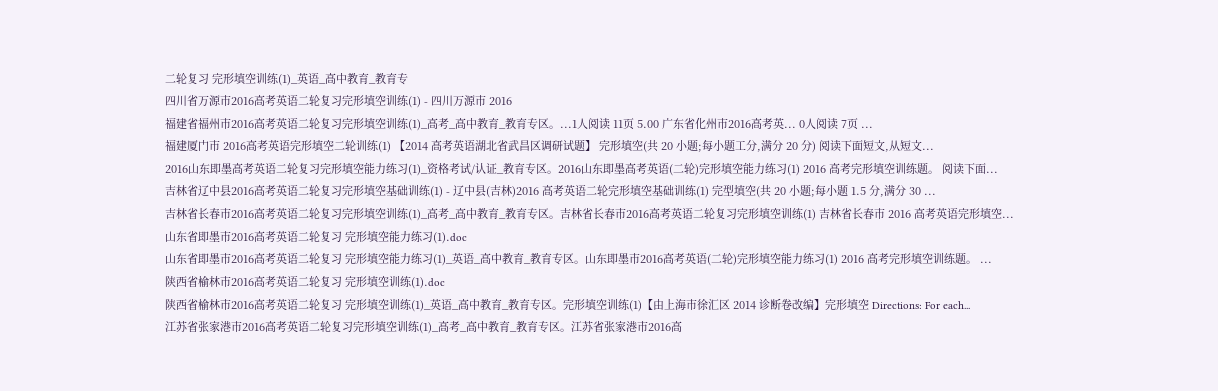二轮复习 完形填空训练(1)_英语_高中教育_教育专
四川省万源市2016高考英语二轮复习完形填空训练(1) - 四川万源市 2016
福建省福州市2016高考英语二轮复习完形填空训练(1)_高考_高中教育_教育专区。...1人阅读 11页 5.00 广东省化州市2016高考英... 0人阅读 7页 ...
福建厦门市 2016高考英语完形填空二轮训练(1) 【2014 高考英语湖北省武昌区调研试题】 完形填空(共 20 小题;每小题工分,满分 20 分) 阅读下面短文,从短文...
2016山东即墨高考英语二轮复习完形填空能力练习(1)_资格考试/认证_教育专区。2016山东即墨高考英语(二轮)完形填空能力练习(1) 2016 高考完形填空训练题。 阅读下面...
吉林省辽中县2016高考英语二轮复习完形填空基础训练(1) - 辽中县(吉林)2016 高考英语二轮完形填空基础训练(1) 完型填空(共 20 小题;每小题 1.5 分,满分 30 ...
吉林省长春市2016高考英语二轮复习完形填空训练(1)_高考_高中教育_教育专区。吉林省长春市2016高考英语二轮复习完形填空训练(1) 吉林省长春市 2016 高考英语完形填空...
山东省即墨市2016高考英语二轮复习 完形填空能力练习(1).doc
山东省即墨市2016高考英语二轮复习 完形填空能力练习(1)_英语_高中教育_教育专区。山东即墨市2016高考英语(二轮)完形填空能力练习(1) 2016 高考完形填空训练题。 ...
陕西省榆林市2016高考英语二轮复习 完形填空训练(1).doc
陕西省榆林市2016高考英语二轮复习 完形填空训练(1)_英语_高中教育_教育专区。完形填空训练(1)【由上海市徐汇区 2014 诊断卷改编】完形填空 Directions: For each...
江苏省张家港市2016高考英语二轮复习完形填空训练(1)_高考_高中教育_教育专区。江苏省张家港市2016高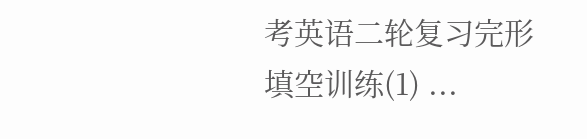考英语二轮复习完形填空训练(1) ...